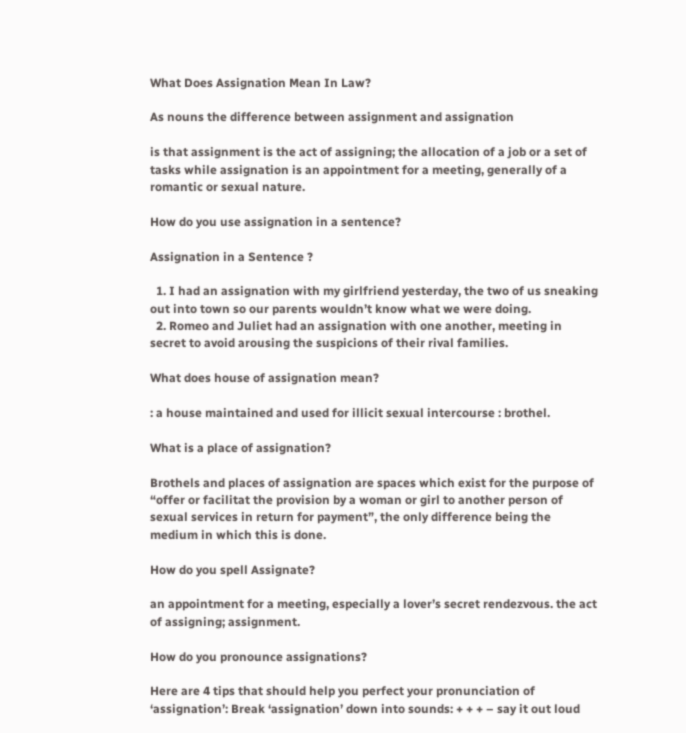What Does Assignation Mean In Law?

As nouns the difference between assignment and assignation

is that assignment is the act of assigning; the allocation of a job or a set of tasks while assignation is an appointment for a meeting, generally of a romantic or sexual nature.

How do you use assignation in a sentence?

Assignation in a Sentence ?

  1. I had an assignation with my girlfriend yesterday, the two of us sneaking out into town so our parents wouldn’t know what we were doing.
  2. Romeo and Juliet had an assignation with one another, meeting in secret to avoid arousing the suspicions of their rival families.

What does house of assignation mean?

: a house maintained and used for illicit sexual intercourse : brothel.

What is a place of assignation?

Brothels and places of assignation are spaces which exist for the purpose of “offer or facilitat the provision by a woman or girl to another person of sexual services in return for payment”, the only difference being the medium in which this is done.

How do you spell Assignate?

an appointment for a meeting, especially a lover’s secret rendezvous. the act of assigning; assignment.

How do you pronounce assignations?

Here are 4 tips that should help you perfect your pronunciation of ‘assignation’: Break ‘assignation’ down into sounds: + + + – say it out loud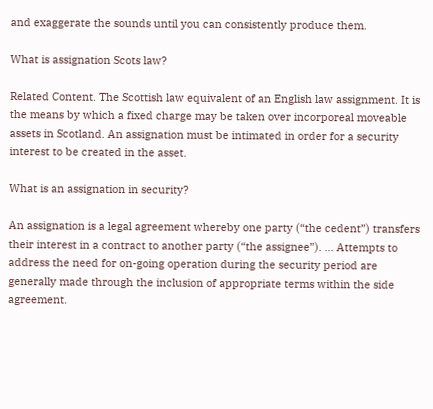and exaggerate the sounds until you can consistently produce them.

What is assignation Scots law?

Related Content. The Scottish law equivalent of an English law assignment. It is the means by which a fixed charge may be taken over incorporeal moveable assets in Scotland. An assignation must be intimated in order for a security interest to be created in the asset.

What is an assignation in security?

An assignation is a legal agreement whereby one party (“the cedent”) transfers their interest in a contract to another party (“the assignee”). … Attempts to address the need for on-going operation during the security period are generally made through the inclusion of appropriate terms within the side agreement.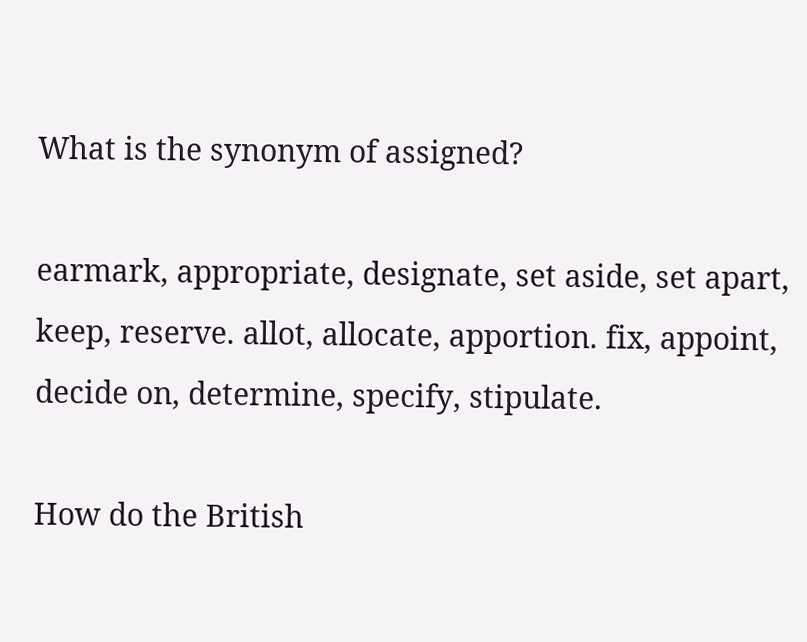What is the synonym of assigned?

earmark, appropriate, designate, set aside, set apart, keep, reserve. allot, allocate, apportion. fix, appoint, decide on, determine, specify, stipulate.

How do the British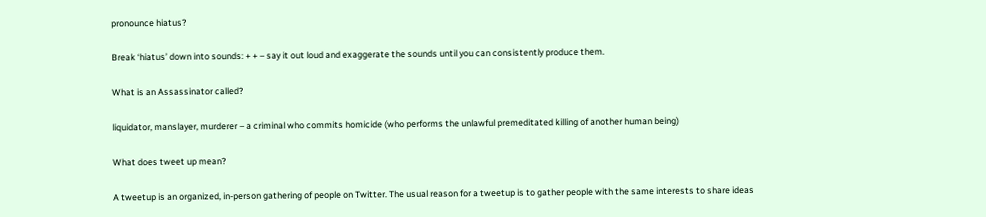pronounce hiatus?

Break ‘hiatus’ down into sounds: + + – say it out loud and exaggerate the sounds until you can consistently produce them.

What is an Assassinator called?

liquidator, manslayer, murderer – a criminal who commits homicide (who performs the unlawful premeditated killing of another human being)

What does tweet up mean?

A tweetup is an organized, in-person gathering of people on Twitter. The usual reason for a tweetup is to gather people with the same interests to share ideas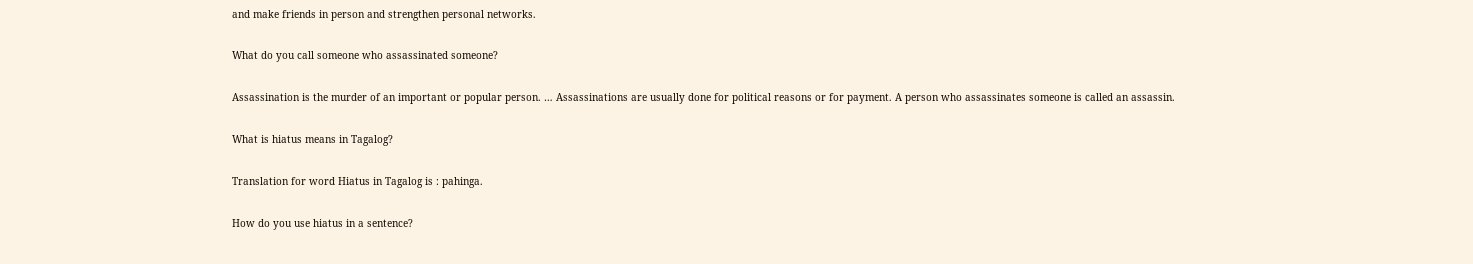and make friends in person and strengthen personal networks.

What do you call someone who assassinated someone?

Assassination is the murder of an important or popular person. … Assassinations are usually done for political reasons or for payment. A person who assassinates someone is called an assassin.

What is hiatus means in Tagalog?

Translation for word Hiatus in Tagalog is : pahinga.

How do you use hiatus in a sentence?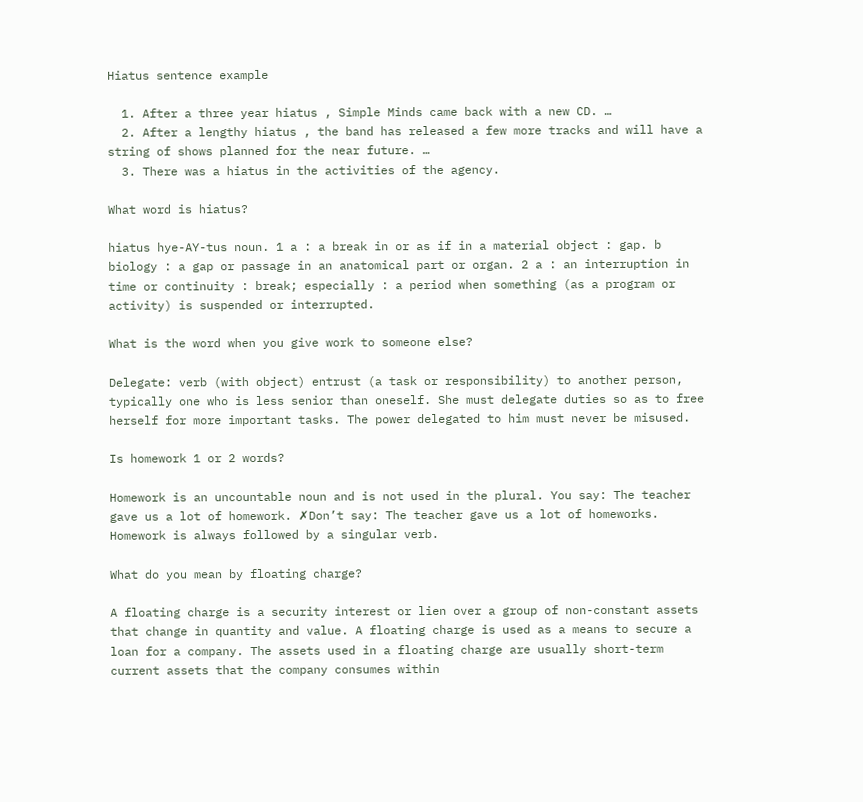Hiatus sentence example

  1. After a three year hiatus , Simple Minds came back with a new CD. …
  2. After a lengthy hiatus , the band has released a few more tracks and will have a string of shows planned for the near future. …
  3. There was a hiatus in the activities of the agency.

What word is hiatus?

hiatus hye-AY-tus noun. 1 a : a break in or as if in a material object : gap. b biology : a gap or passage in an anatomical part or organ. 2 a : an interruption in time or continuity : break; especially : a period when something (as a program or activity) is suspended or interrupted.

What is the word when you give work to someone else?

Delegate: verb (with object) entrust (a task or responsibility) to another person, typically one who is less senior than oneself. She must delegate duties so as to free herself for more important tasks. The power delegated to him must never be misused.

Is homework 1 or 2 words?

Homework is an uncountable noun and is not used in the plural. You say: The teacher gave us a lot of homework. ✗Don’t say: The teacher gave us a lot of homeworks. Homework is always followed by a singular verb.

What do you mean by floating charge?

A floating charge is a security interest or lien over a group of non-constant assets that change in quantity and value. A floating charge is used as a means to secure a loan for a company. The assets used in a floating charge are usually short-term current assets that the company consumes within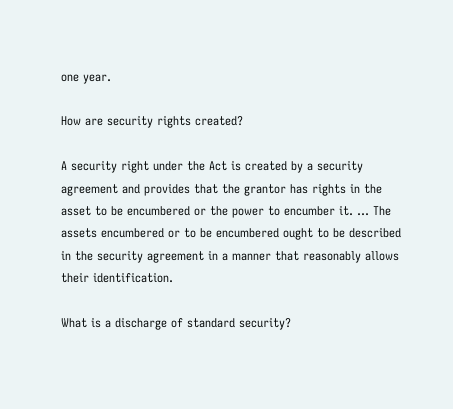one year.

How are security rights created?

A security right under the Act is created by a security agreement and provides that the grantor has rights in the asset to be encumbered or the power to encumber it. … The assets encumbered or to be encumbered ought to be described in the security agreement in a manner that reasonably allows their identification.

What is a discharge of standard security?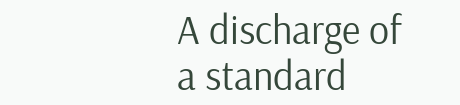A discharge of a standard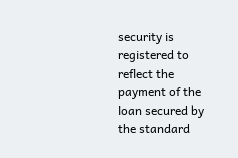security is registered to reflect the payment of the loan secured by the standard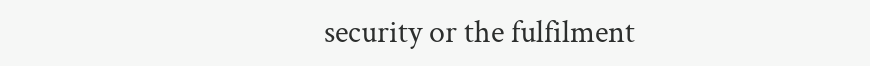security or the fulfilment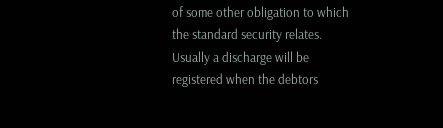of some other obligation to which the standard security relates. Usually a discharge will be registered when the debtors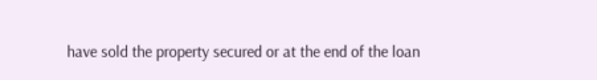have sold the property secured or at the end of the loan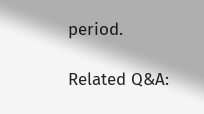period.

Related Q&A: